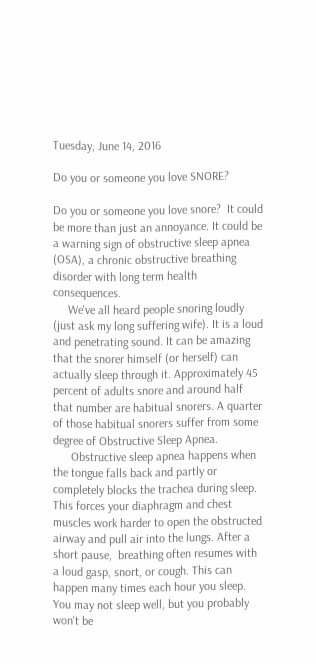Tuesday, June 14, 2016

Do you or someone you love SNORE?

Do you or someone you love snore?  It could be more than just an annoyance. It could be a warning sign of obstructive sleep apnea (OSA), a chronic obstructive breathing disorder with long term health consequences.
     We've all heard people snoring loudly (just ask my long suffering wife). It is a loud and penetrating sound. It can be amazing that the snorer himself (or herself) can actually sleep through it. Approximately 45 percent of adults snore and around half that number are habitual snorers. A quarter of those habitual snorers suffer from some degree of Obstructive Sleep Apnea.
      Obstructive sleep apnea happens when the tongue falls back and partly or completely blocks the trachea during sleep. This forces your diaphragm and chest muscles work harder to open the obstructed airway and pull air into the lungs. After a short pause,  breathing often resumes with a loud gasp, snort, or cough. This can happen many times each hour you sleep. You may not sleep well, but you probably won't be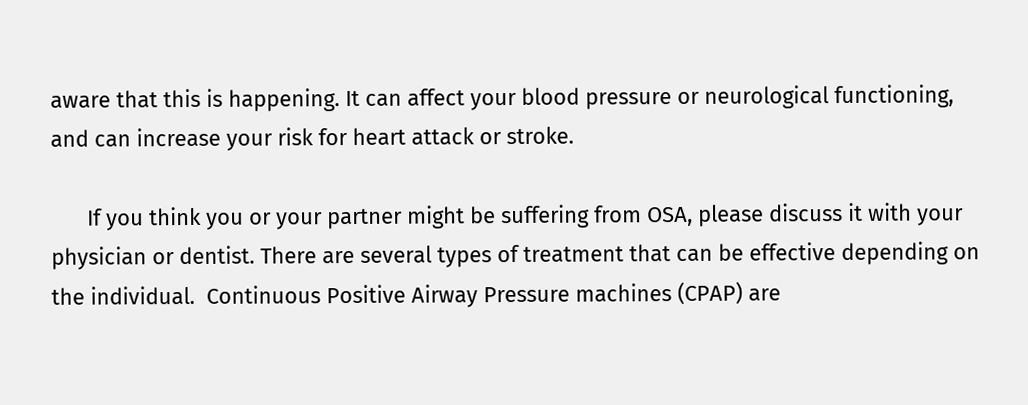aware that this is happening. It can affect your blood pressure or neurological functioning, and can increase your risk for heart attack or stroke.

      If you think you or your partner might be suffering from OSA, please discuss it with your physician or dentist. There are several types of treatment that can be effective depending on the individual.  Continuous Positive Airway Pressure machines (CPAP) are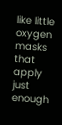like little oxygen masks that apply just enough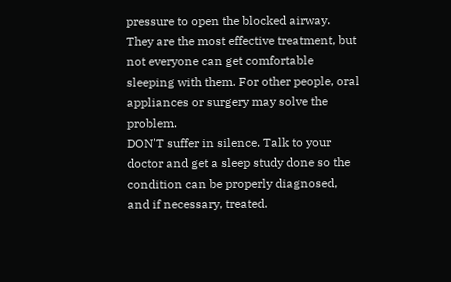pressure to open the blocked airway. They are the most effective treatment, but not everyone can get comfortable sleeping with them. For other people, oral appliances or surgery may solve the problem.
DON'T suffer in silence. Talk to your doctor and get a sleep study done so the condition can be properly diagnosed, and if necessary, treated.